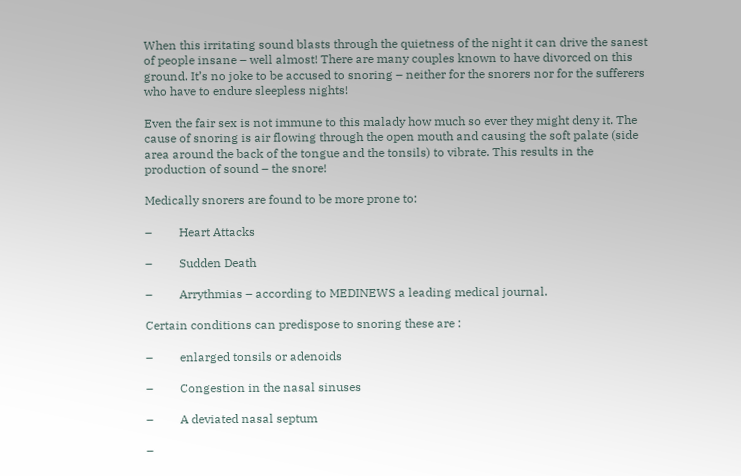When this irritating sound blasts through the quietness of the night it can drive the sanest of people insane – well almost! There are many couples known to have divorced on this ground. It’s no joke to be accused to snoring – neither for the snorers nor for the sufferers who have to endure sleepless nights!

Even the fair sex is not immune to this malady how much so ever they might deny it. The cause of snoring is air flowing through the open mouth and causing the soft palate (side area around the back of the tongue and the tonsils) to vibrate. This results in the production of sound – the snore!

Medically snorers are found to be more prone to:

–         Heart Attacks

–         Sudden Death

–         Arrythmias – according to MEDINEWS a leading medical journal.

Certain conditions can predispose to snoring these are :

–         enlarged tonsils or adenoids

–         Congestion in the nasal sinuses

–         A deviated nasal septum

–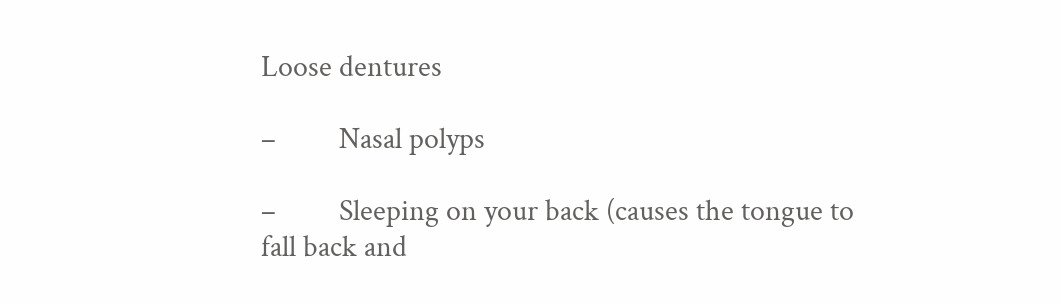Loose dentures

–         Nasal polyps

–         Sleeping on your back (causes the tongue to fall back and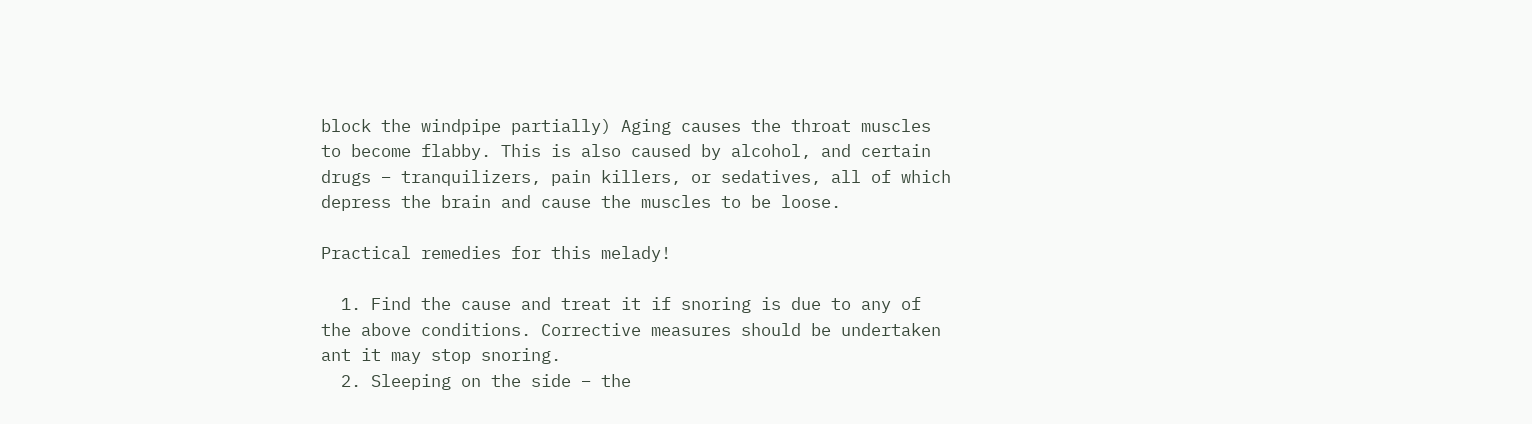block the windpipe partially) Aging causes the throat muscles to become flabby. This is also caused by alcohol, and certain drugs – tranquilizers, pain killers, or sedatives, all of which depress the brain and cause the muscles to be loose.

Practical remedies for this melady!

  1. Find the cause and treat it if snoring is due to any of the above conditions. Corrective measures should be undertaken ant it may stop snoring.
  2. Sleeping on the side – the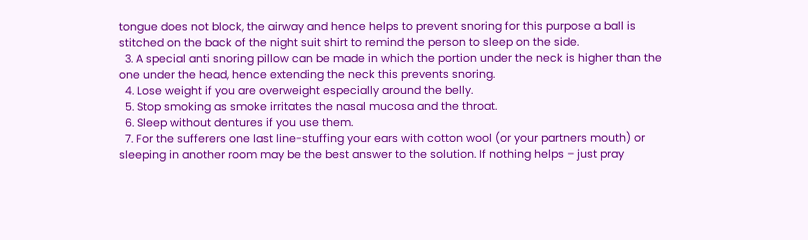tongue does not block, the airway and hence helps to prevent snoring for this purpose a ball is stitched on the back of the night suit shirt to remind the person to sleep on the side.
  3. A special anti snoring pillow can be made in which the portion under the neck is higher than the one under the head, hence extending the neck this prevents snoring.
  4. Lose weight if you are overweight especially around the belly.
  5. Stop smoking as smoke irritates the nasal mucosa and the throat.
  6. Sleep without dentures if you use them.
  7. For the sufferers one last line-stuffing your ears with cotton wool (or your partners mouth) or sleeping in another room may be the best answer to the solution. If nothing helps – just pray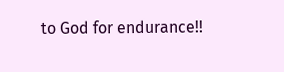to God for endurance!!